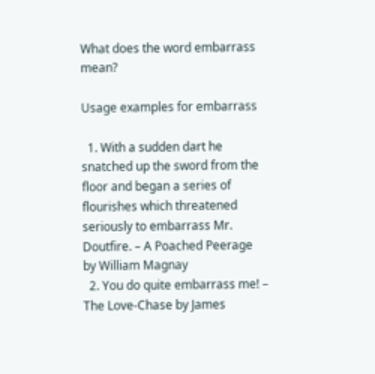What does the word embarrass mean?

Usage examples for embarrass

  1. With a sudden dart he snatched up the sword from the floor and began a series of flourishes which threatened seriously to embarrass Mr. Doutfire. – A Poached Peerage by William Magnay
  2. You do quite embarrass me! – The Love-Chase by James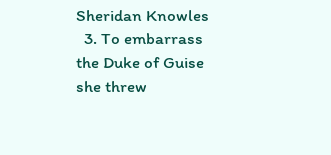Sheridan Knowles
  3. To embarrass the Duke of Guise she threw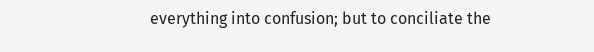everything into confusion; but to conciliate the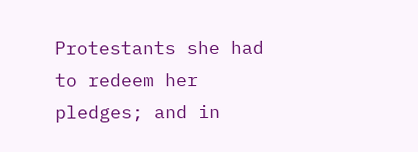Protestants she had to redeem her pledges; and in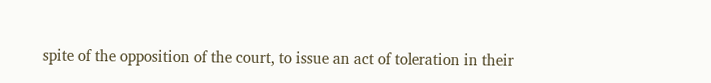spite of the opposition of the court, to issue an act of toleration in their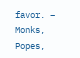favor. – Monks, Popes,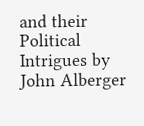and their Political Intrigues by John Alberger